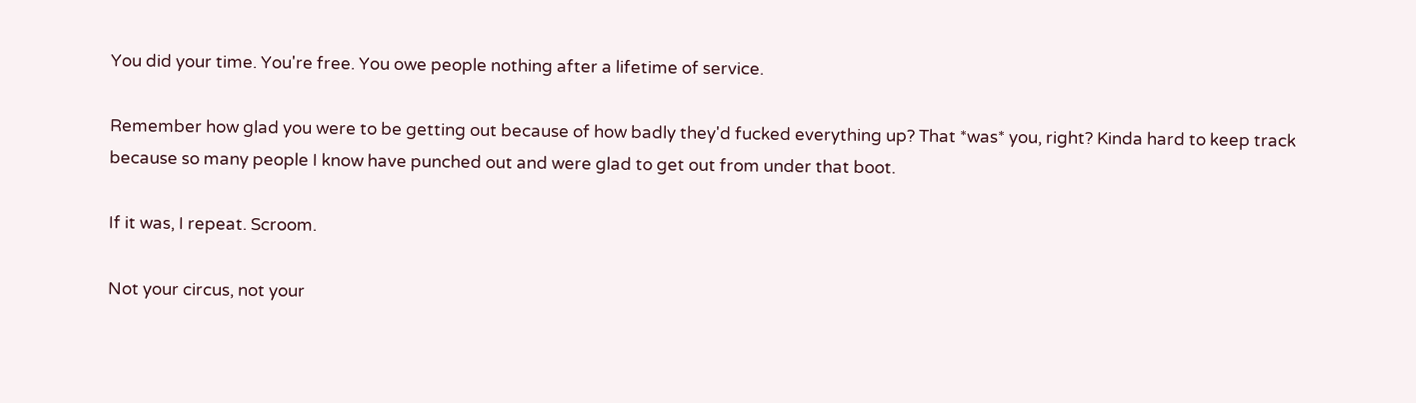You did your time. You're free. You owe people nothing after a lifetime of service.

Remember how glad you were to be getting out because of how badly they'd fucked everything up? That *was* you, right? Kinda hard to keep track because so many people I know have punched out and were glad to get out from under that boot.

If it was, I repeat. Scroom.

Not your circus, not your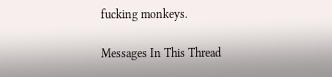fucking monkeys.

Messages In This Thread